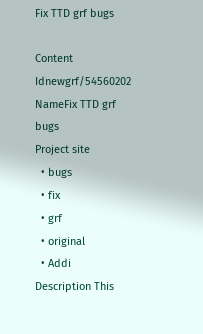Fix TTD grf bugs

Content Idnewgrf/54560202
NameFix TTD grf bugs
Project site
  • bugs
  • fix
  • grf
  • original
  • Addi
Description This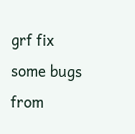grf fix some bugs from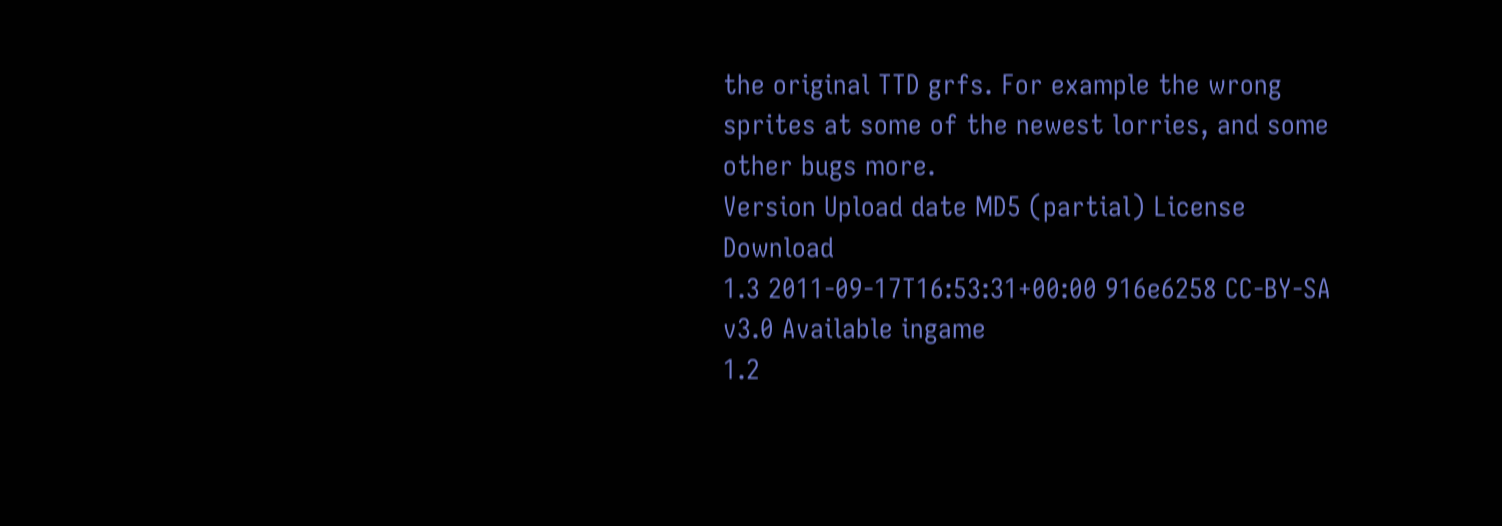the original TTD grfs. For example the wrong sprites at some of the newest lorries, and some other bugs more.
Version Upload date MD5 (partial) License Download
1.3 2011-09-17T16:53:31+00:00 916e6258 CC-BY-SA v3.0 Available ingame
1.2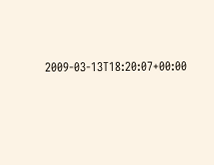2009-03-13T18:20:07+00:00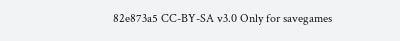82e873a5 CC-BY-SA v3.0 Only for savegames